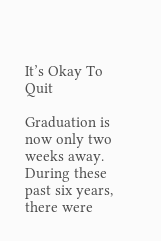It’s Okay To Quit

Graduation is now only two weeks away. During these past six years, there were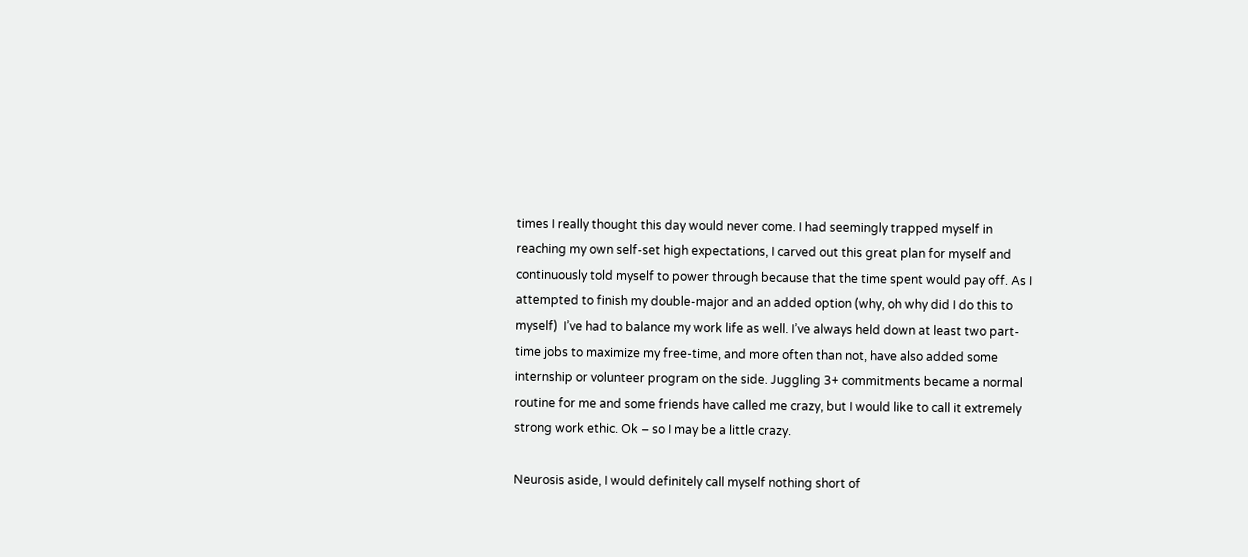times I really thought this day would never come. I had seemingly trapped myself in reaching my own self-set high expectations, I carved out this great plan for myself and continuously told myself to power through because that the time spent would pay off. As I attempted to finish my double-major and an added option (why, oh why did I do this to myself)  I’ve had to balance my work life as well. I’ve always held down at least two part-time jobs to maximize my free-time, and more often than not, have also added some internship or volunteer program on the side. Juggling 3+ commitments became a normal routine for me and some friends have called me crazy, but I would like to call it extremely strong work ethic. Ok – so I may be a little crazy.

Neurosis aside, I would definitely call myself nothing short of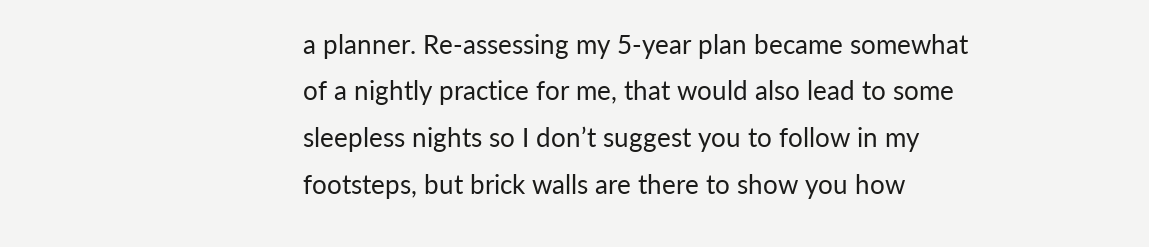a planner. Re-assessing my 5-year plan became somewhat of a nightly practice for me, that would also lead to some sleepless nights so I don’t suggest you to follow in my footsteps, but brick walls are there to show you how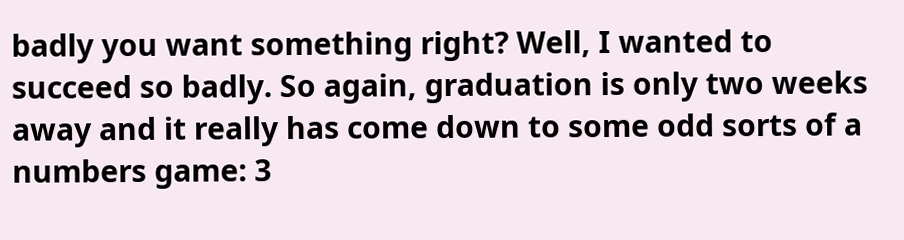badly you want something right? Well, I wanted to succeed so badly. So again, graduation is only two weeks away and it really has come down to some odd sorts of a numbers game: 3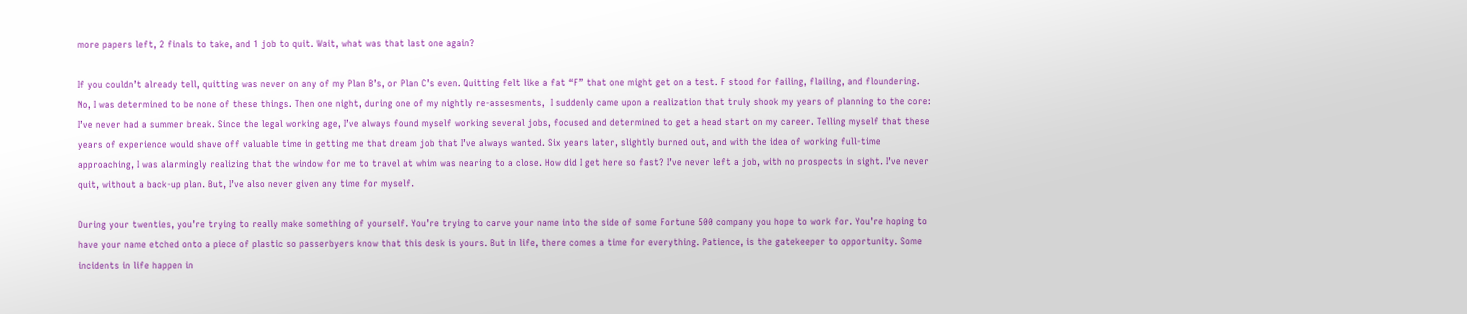more papers left, 2 finals to take, and 1 job to quit. Wait, what was that last one again?

If you couldn’t already tell, quitting was never on any of my Plan B’s, or Plan C’s even. Quitting felt like a fat “F” that one might get on a test. F stood for failing, flailing, and floundering. No, I was determined to be none of these things. Then one night, during one of my nightly re-assesments,  I suddenly came upon a realization that truly shook my years of planning to the core: I’ve never had a summer break. Since the legal working age, I’ve always found myself working several jobs, focused and determined to get a head start on my career. Telling myself that these years of experience would shave off valuable time in getting me that dream job that I’ve always wanted. Six years later, slightly burned out, and with the idea of working full-time approaching, I was alarmingly realizing that the window for me to travel at whim was nearing to a close. How did I get here so fast? I’ve never left a job, with no prospects in sight. I’ve never quit, without a back-up plan. But, I’ve also never given any time for myself.

During your twenties, you’re trying to really make something of yourself. You’re trying to carve your name into the side of some Fortune 500 company you hope to work for. You’re hoping to have your name etched onto a piece of plastic so passerbyers know that this desk is yours. But in life, there comes a time for everything. Patience, is the gatekeeper to opportunity. Some incidents in life happen in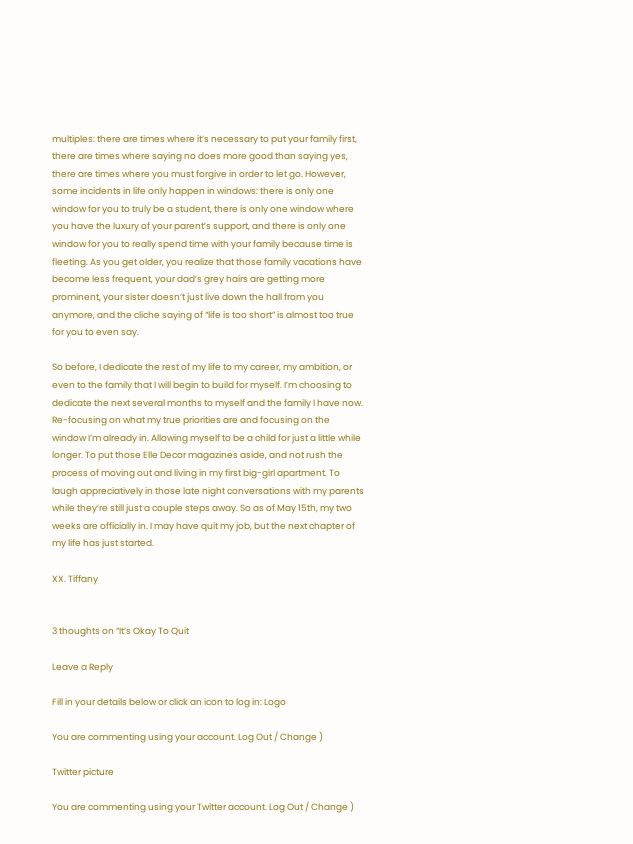multiples: there are times where it’s necessary to put your family first, there are times where saying no does more good than saying yes, there are times where you must forgive in order to let go. However, some incidents in life only happen in windows: there is only one window for you to truly be a student, there is only one window where you have the luxury of your parent’s support, and there is only one window for you to really spend time with your family because time is fleeting. As you get older, you realize that those family vacations have become less frequent, your dad’s grey hairs are getting more prominent, your sister doesn’t just live down the hall from you anymore, and the cliche saying of “life is too short” is almost too true for you to even say.

So before, I dedicate the rest of my life to my career, my ambition, or even to the family that I will begin to build for myself. I’m choosing to dedicate the next several months to myself and the family I have now. Re-focusing on what my true priorities are and focusing on the window I’m already in. Allowing myself to be a child for just a little while longer. To put those Elle Decor magazines aside, and not rush the process of moving out and living in my first big-girl apartment. To laugh appreciatively in those late night conversations with my parents while they’re still just a couple steps away. So as of May 15th, my two weeks are officially in. I may have quit my job, but the next chapter of my life has just started.

XX. Tiffany


3 thoughts on “It’s Okay To Quit

Leave a Reply

Fill in your details below or click an icon to log in: Logo

You are commenting using your account. Log Out / Change )

Twitter picture

You are commenting using your Twitter account. Log Out / Change )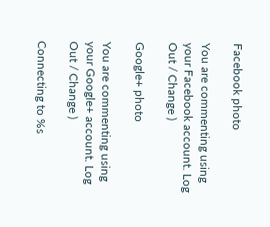Facebook photo

You are commenting using your Facebook account. Log Out / Change )

Google+ photo

You are commenting using your Google+ account. Log Out / Change )

Connecting to %s